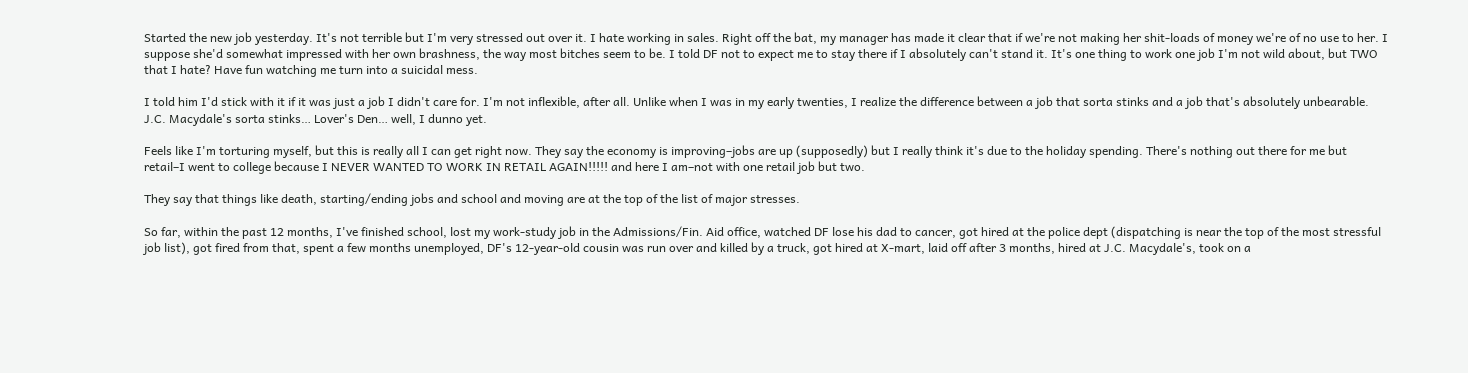Started the new job yesterday. It's not terrible but I'm very stressed out over it. I hate working in sales. Right off the bat, my manager has made it clear that if we're not making her shit-loads of money we're of no use to her. I suppose she'd somewhat impressed with her own brashness, the way most bitches seem to be. I told DF not to expect me to stay there if I absolutely can't stand it. It's one thing to work one job I'm not wild about, but TWO that I hate? Have fun watching me turn into a suicidal mess.

I told him I'd stick with it if it was just a job I didn't care for. I'm not inflexible, after all. Unlike when I was in my early twenties, I realize the difference between a job that sorta stinks and a job that's absolutely unbearable. J.C. Macydale's sorta stinks… Lover's Den… well, I dunno yet.

Feels like I'm torturing myself, but this is really all I can get right now. They say the economy is improving–jobs are up (supposedly) but I really think it's due to the holiday spending. There's nothing out there for me but retail–I went to college because I NEVER WANTED TO WORK IN RETAIL AGAIN!!!!! and here I am–not with one retail job but two.

They say that things like death, starting/ending jobs and school and moving are at the top of the list of major stresses.

So far, within the past 12 months, I've finished school, lost my work-study job in the Admissions/Fin. Aid office, watched DF lose his dad to cancer, got hired at the police dept (dispatching is near the top of the most stressful job list), got fired from that, spent a few months unemployed, DF's 12-year-old cousin was run over and killed by a truck, got hired at X-mart, laid off after 3 months, hired at J.C. Macydale's, took on a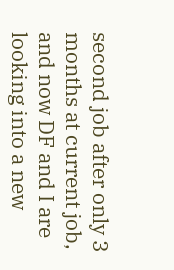second job after only 3 months at current job, and now DF and I are looking into a new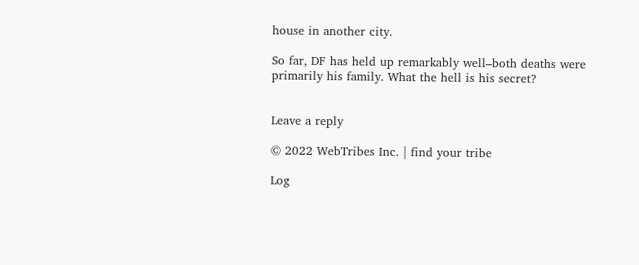house in another city.

So far, DF has held up remarkably well–both deaths were primarily his family. What the hell is his secret?


Leave a reply

© 2022 WebTribes Inc. | find your tribe

Log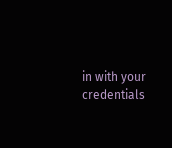in with your credentials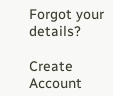Forgot your details?

Create Account